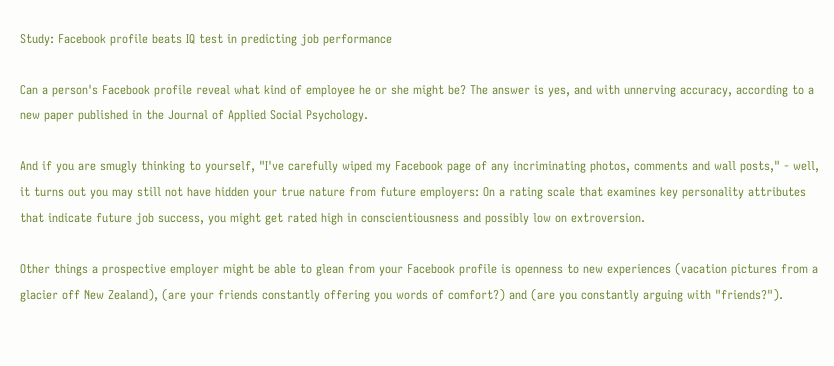Study: Facebook profile beats IQ test in predicting job performance

Can a person's Facebook profile reveal what kind of employee he or she might be? The answer is yes, and with unnerving accuracy, according to a new paper published in the Journal of Applied Social Psychology.

And if you are smugly thinking to yourself, "I've carefully wiped my Facebook page of any incriminating photos, comments and wall posts," - well, it turns out you may still not have hidden your true nature from future employers: On a rating scale that examines key personality attributes that indicate future job success, you might get rated high in conscientiousness and possibly low on extroversion.

Other things a prospective employer might be able to glean from your Facebook profile is openness to new experiences (vacation pictures from a glacier off New Zealand), (are your friends constantly offering you words of comfort?) and (are you constantly arguing with "friends?").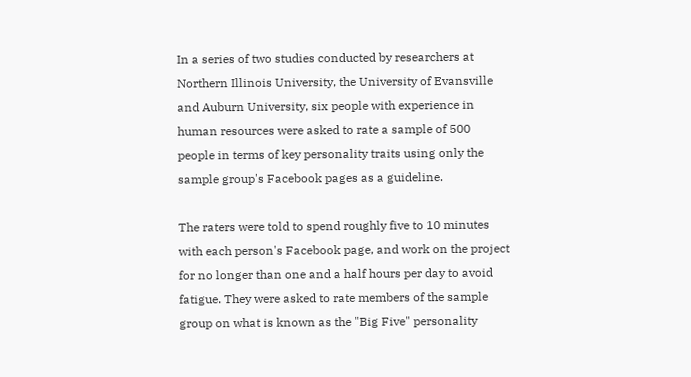In a series of two studies conducted by researchers at Northern Illinois University, the University of Evansville and Auburn University, six people with experience in human resources were asked to rate a sample of 500 people in terms of key personality traits using only the sample group's Facebook pages as a guideline.

The raters were told to spend roughly five to 10 minutes with each person's Facebook page, and work on the project for no longer than one and a half hours per day to avoid fatigue. They were asked to rate members of the sample group on what is known as the "Big Five" personality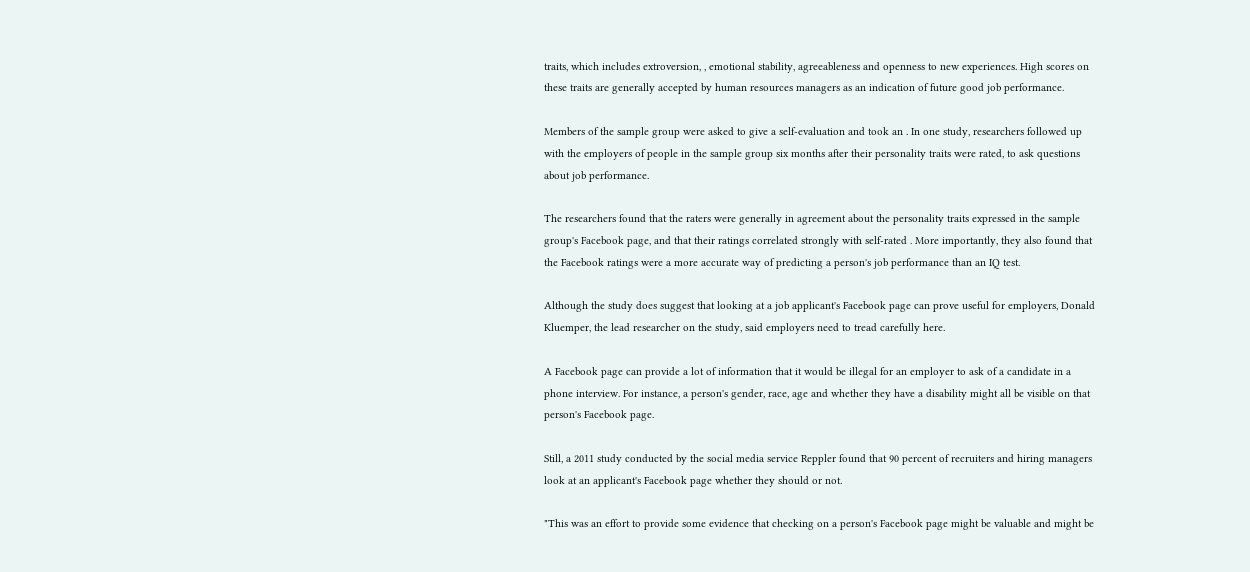traits, which includes extroversion, , emotional stability, agreeableness and openness to new experiences. High scores on these traits are generally accepted by human resources managers as an indication of future good job performance.

Members of the sample group were asked to give a self-evaluation and took an . In one study, researchers followed up with the employers of people in the sample group six months after their personality traits were rated, to ask questions about job performance.

The researchers found that the raters were generally in agreement about the personality traits expressed in the sample group's Facebook page, and that their ratings correlated strongly with self-rated . More importantly, they also found that the Facebook ratings were a more accurate way of predicting a person's job performance than an IQ test.

Although the study does suggest that looking at a job applicant's Facebook page can prove useful for employers, Donald Kluemper, the lead researcher on the study, said employers need to tread carefully here.

A Facebook page can provide a lot of information that it would be illegal for an employer to ask of a candidate in a phone interview. For instance, a person's gender, race, age and whether they have a disability might all be visible on that person's Facebook page.

Still, a 2011 study conducted by the social media service Reppler found that 90 percent of recruiters and hiring managers look at an applicant's Facebook page whether they should or not.

"This was an effort to provide some evidence that checking on a person's Facebook page might be valuable and might be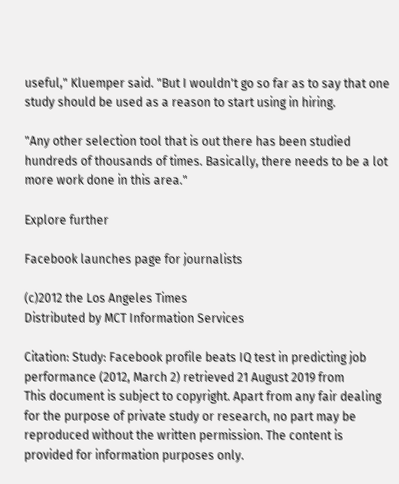useful," Kluemper said. "But I wouldn't go so far as to say that one study should be used as a reason to start using in hiring.

"Any other selection tool that is out there has been studied hundreds of thousands of times. Basically, there needs to be a lot more work done in this area."

Explore further

Facebook launches page for journalists

(c)2012 the Los Angeles Times
Distributed by MCT Information Services

Citation: Study: Facebook profile beats IQ test in predicting job performance (2012, March 2) retrieved 21 August 2019 from
This document is subject to copyright. Apart from any fair dealing for the purpose of private study or research, no part may be reproduced without the written permission. The content is provided for information purposes only.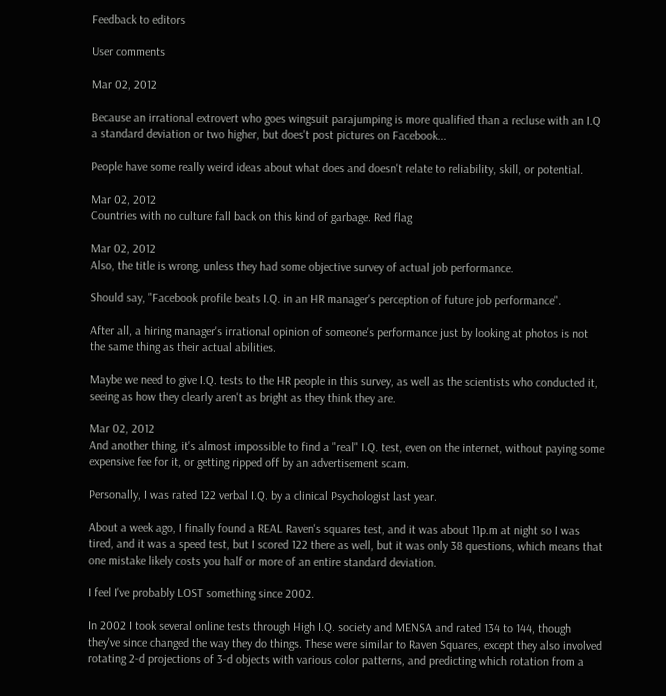Feedback to editors

User comments

Mar 02, 2012

Because an irrational extrovert who goes wingsuit parajumping is more qualified than a recluse with an I.Q a standard deviation or two higher, but does't post pictures on Facebook...

People have some really weird ideas about what does and doesn't relate to reliability, skill, or potential.

Mar 02, 2012
Countries with no culture fall back on this kind of garbage. Red flag

Mar 02, 2012
Also, the title is wrong, unless they had some objective survey of actual job performance.

Should say, "Facebook profile beats I.Q. in an HR manager's perception of future job performance".

After all, a hiring manager's irrational opinion of someone's performance just by looking at photos is not the same thing as their actual abilities.

Maybe we need to give I.Q. tests to the HR people in this survey, as well as the scientists who conducted it, seeing as how they clearly aren't as bright as they think they are.

Mar 02, 2012
And another thing, it's almost impossible to find a "real" I.Q. test, even on the internet, without paying some expensive fee for it, or getting ripped off by an advertisement scam.

Personally, I was rated 122 verbal I.Q. by a clinical Psychologist last year.

About a week ago, I finally found a REAL Raven's squares test, and it was about 11p.m at night so I was tired, and it was a speed test, but I scored 122 there as well, but it was only 38 questions, which means that one mistake likely costs you half or more of an entire standard deviation.

I feel I've probably LOST something since 2002.

In 2002 I took several online tests through High I.Q. society and MENSA and rated 134 to 144, though they've since changed the way they do things. These were similar to Raven Squares, except they also involved rotating 2-d projections of 3-d objects with various color patterns, and predicting which rotation from a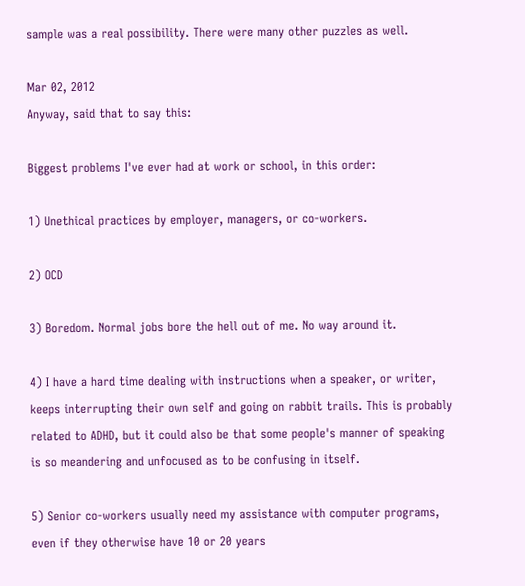sample was a real possibility. There were many other puzzles as well.

Mar 02, 2012
Anyway, said that to say this:

Biggest problems I've ever had at work or school, in this order:

1) Unethical practices by employer, managers, or co-workers.

2) OCD

3) Boredom. Normal jobs bore the hell out of me. No way around it.

4) I have a hard time dealing with instructions when a speaker, or writer, keeps interrupting their own self and going on rabbit trails. This is probably related to ADHD, but it could also be that some people's manner of speaking is so meandering and unfocused as to be confusing in itself.

5) Senior co-workers usually need my assistance with computer programs, even if they otherwise have 10 or 20 years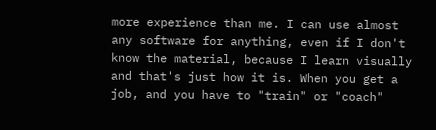more experience than me. I can use almost any software for anything, even if I don't know the material, because I learn visually and that's just how it is. When you get a job, and you have to "train" or "coach"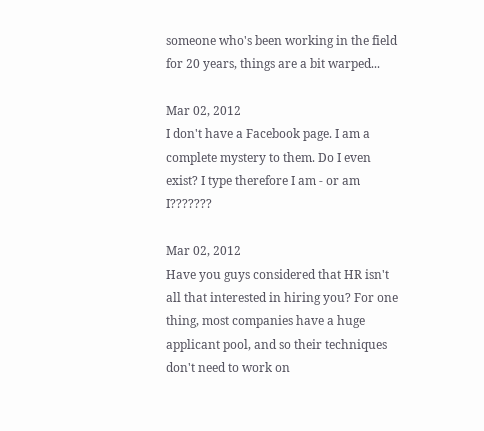someone who's been working in the field for 20 years, things are a bit warped...

Mar 02, 2012
I don't have a Facebook page. I am a complete mystery to them. Do I even exist? I type therefore I am - or am I???????

Mar 02, 2012
Have you guys considered that HR isn't all that interested in hiring you? For one thing, most companies have a huge applicant pool, and so their techniques don't need to work on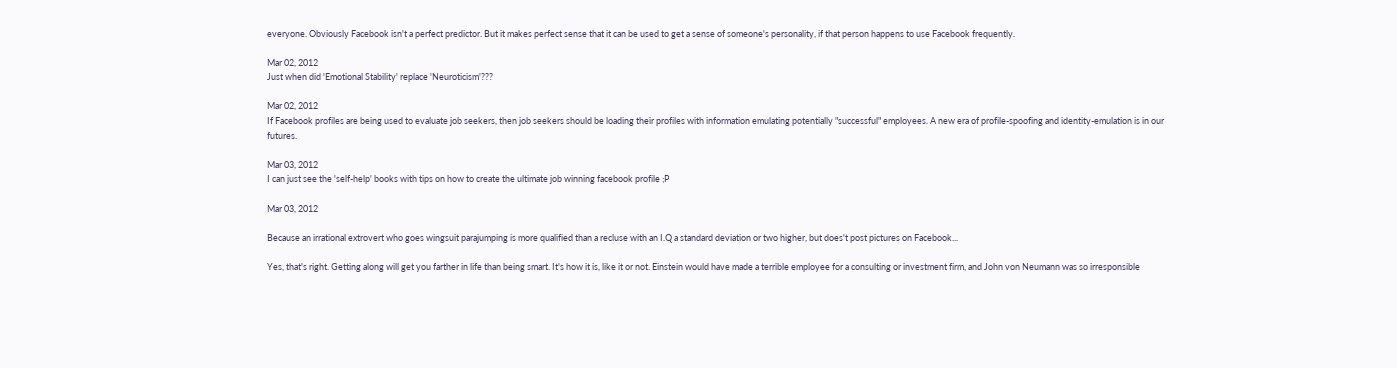everyone. Obviously Facebook isn't a perfect predictor. But it makes perfect sense that it can be used to get a sense of someone's personality, if that person happens to use Facebook frequently.

Mar 02, 2012
Just when did 'Emotional Stability' replace 'Neuroticism'???

Mar 02, 2012
If Facebook profiles are being used to evaluate job seekers, then job seekers should be loading their profiles with information emulating potentially "successful" employees. A new era of profile-spoofing and identity-emulation is in our futures.

Mar 03, 2012
I can just see the 'self-help' books with tips on how to create the ultimate job winning facebook profile ;P

Mar 03, 2012

Because an irrational extrovert who goes wingsuit parajumping is more qualified than a recluse with an I.Q a standard deviation or two higher, but does't post pictures on Facebook...

Yes, that's right. Getting along will get you farther in life than being smart. It's how it is, like it or not. Einstein would have made a terrible employee for a consulting or investment firm, and John von Neumann was so irresponsible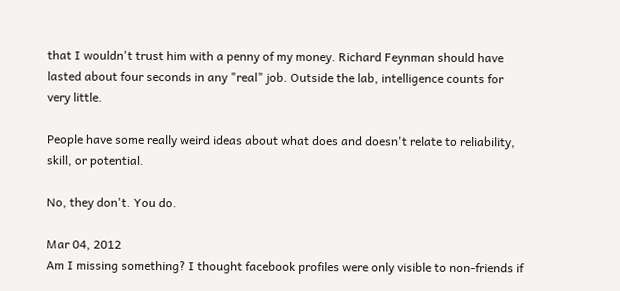that I wouldn't trust him with a penny of my money. Richard Feynman should have lasted about four seconds in any "real" job. Outside the lab, intelligence counts for very little.

People have some really weird ideas about what does and doesn't relate to reliability, skill, or potential.

No, they don't. You do.

Mar 04, 2012
Am I missing something? I thought facebook profiles were only visible to non-friends if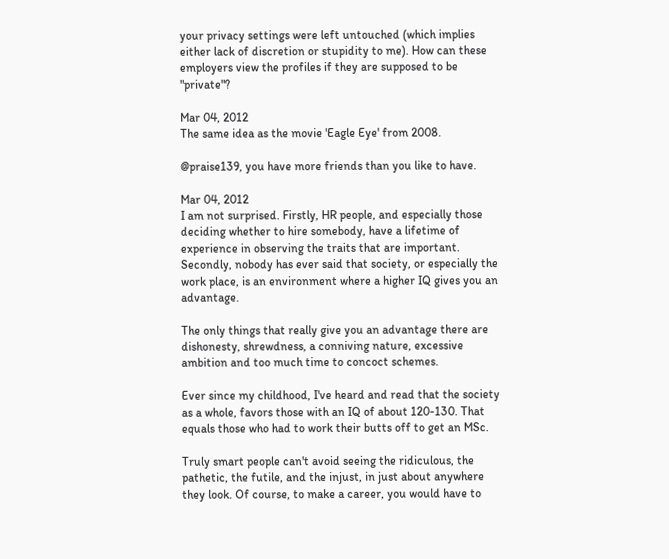your privacy settings were left untouched (which implies either lack of discretion or stupidity to me). How can these employers view the profiles if they are supposed to be "private"?

Mar 04, 2012
The same idea as the movie 'Eagle Eye' from 2008.

@praise139, you have more friends than you like to have.

Mar 04, 2012
I am not surprised. Firstly, HR people, and especially those deciding whether to hire somebody, have a lifetime of experience in observing the traits that are important. Secondly, nobody has ever said that society, or especially the work place, is an environment where a higher IQ gives you an advantage.

The only things that really give you an advantage there are dishonesty, shrewdness, a conniving nature, excessive ambition and too much time to concoct schemes.

Ever since my childhood, I've heard and read that the society as a whole, favors those with an IQ of about 120-130. That equals those who had to work their butts off to get an MSc.

Truly smart people can't avoid seeing the ridiculous, the pathetic, the futile, and the injust, in just about anywhere they look. Of course, to make a career, you would have to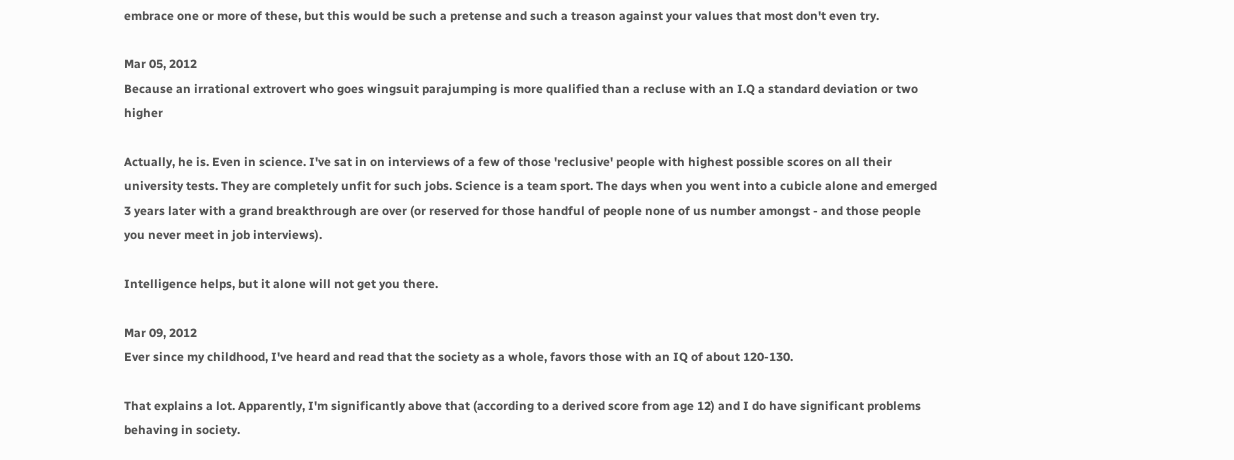embrace one or more of these, but this would be such a pretense and such a treason against your values that most don't even try.

Mar 05, 2012
Because an irrational extrovert who goes wingsuit parajumping is more qualified than a recluse with an I.Q a standard deviation or two higher

Actually, he is. Even in science. I've sat in on interviews of a few of those 'reclusive' people with highest possible scores on all their university tests. They are completely unfit for such jobs. Science is a team sport. The days when you went into a cubicle alone and emerged 3 years later with a grand breakthrough are over (or reserved for those handful of people none of us number amongst - and those people you never meet in job interviews).

Intelligence helps, but it alone will not get you there.

Mar 09, 2012
Ever since my childhood, I've heard and read that the society as a whole, favors those with an IQ of about 120-130.

That explains a lot. Apparently, I'm significantly above that (according to a derived score from age 12) and I do have significant problems behaving in society.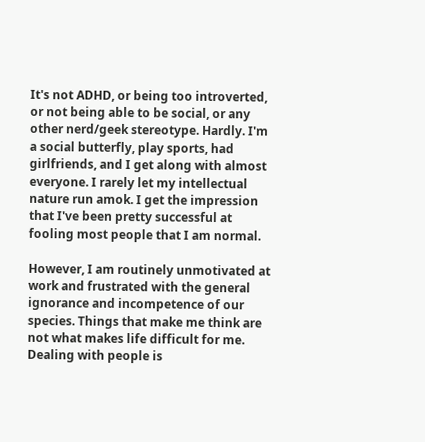It's not ADHD, or being too introverted, or not being able to be social, or any other nerd/geek stereotype. Hardly. I'm a social butterfly, play sports, had girlfriends, and I get along with almost everyone. I rarely let my intellectual nature run amok. I get the impression that I've been pretty successful at fooling most people that I am normal.

However, I am routinely unmotivated at work and frustrated with the general ignorance and incompetence of our species. Things that make me think are not what makes life difficult for me. Dealing with people is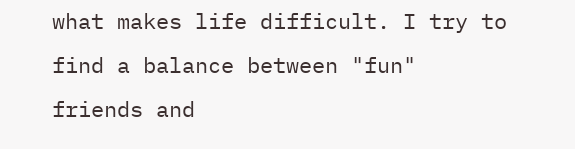what makes life difficult. I try to find a balance between "fun" friends and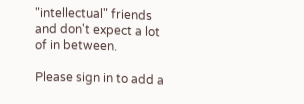"intellectual" friends and don't expect a lot of in between.

Please sign in to add a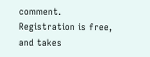comment. Registration is free, and takes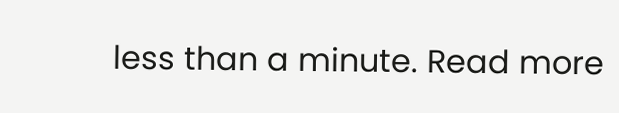less than a minute. Read more